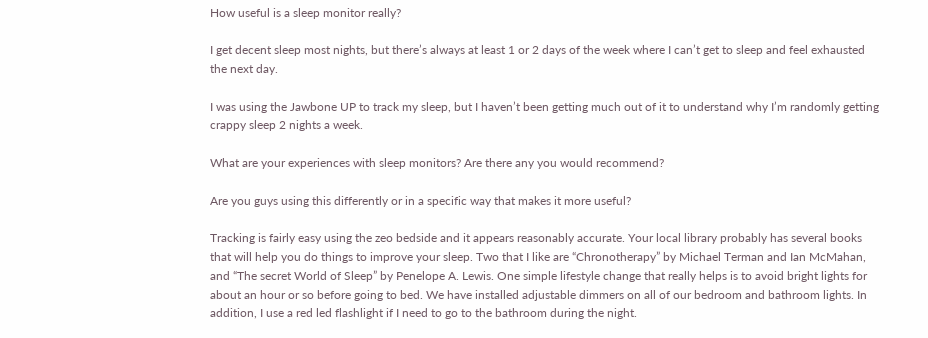How useful is a sleep monitor really?

I get decent sleep most nights, but there’s always at least 1 or 2 days of the week where I can’t get to sleep and feel exhausted the next day.

I was using the Jawbone UP to track my sleep, but I haven’t been getting much out of it to understand why I’m randomly getting crappy sleep 2 nights a week.

What are your experiences with sleep monitors? Are there any you would recommend?

Are you guys using this differently or in a specific way that makes it more useful?

Tracking is fairly easy using the zeo bedside and it appears reasonably accurate. Your local library probably has several books that will help you do things to improve your sleep. Two that I like are “Chronotherapy” by Michael Terman and Ian McMahan, and “The secret World of Sleep” by Penelope A. Lewis. One simple lifestyle change that really helps is to avoid bright lights for about an hour or so before going to bed. We have installed adjustable dimmers on all of our bedroom and bathroom lights. In addition, I use a red led flashlight if I need to go to the bathroom during the night.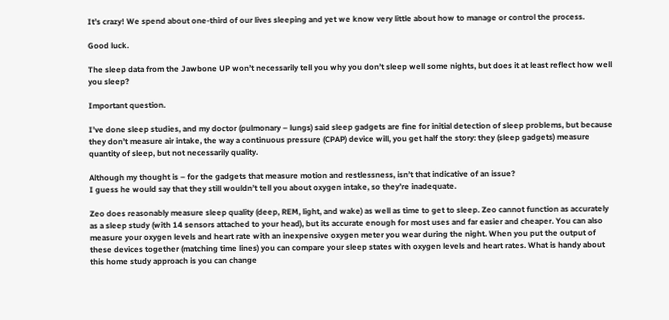It’s crazy! We spend about one-third of our lives sleeping and yet we know very little about how to manage or control the process.

Good luck.

The sleep data from the Jawbone UP won’t necessarily tell you why you don’t sleep well some nights, but does it at least reflect how well you sleep?

Important question.

I’ve done sleep studies, and my doctor (pulmonary – lungs) said sleep gadgets are fine for initial detection of sleep problems, but because they don’t measure air intake, the way a continuous pressure (CPAP) device will, you get half the story: they (sleep gadgets) measure quantity of sleep, but not necessarily quality.

Although my thought is – for the gadgets that measure motion and restlessness, isn’t that indicative of an issue?
I guess he would say that they still wouldn’t tell you about oxygen intake, so they’re inadequate.

Zeo does reasonably measure sleep quality (deep, REM, light, and wake) as well as time to get to sleep. Zeo cannot function as accurately as a sleep study (with 14 sensors attached to your head), but its accurate enough for most uses and far easier and cheaper. You can also measure your oxygen levels and heart rate with an inexpensive oxygen meter you wear during the night. When you put the output of these devices together (matching time lines) you can compare your sleep states with oxygen levels and heart rates. What is handy about this home study approach is you can change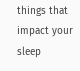things that impact your sleep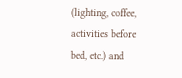(lighting, coffee, activities before bed, etc.) and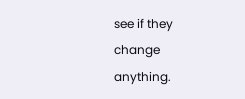see if they change anything.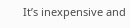It’s inexpensive and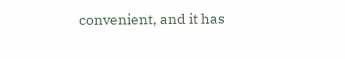convenient, and it has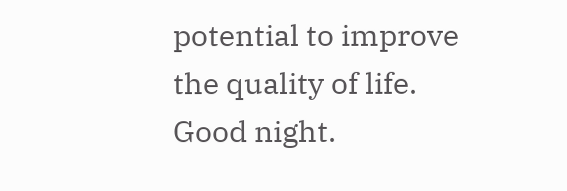potential to improve the quality of life. Good night.